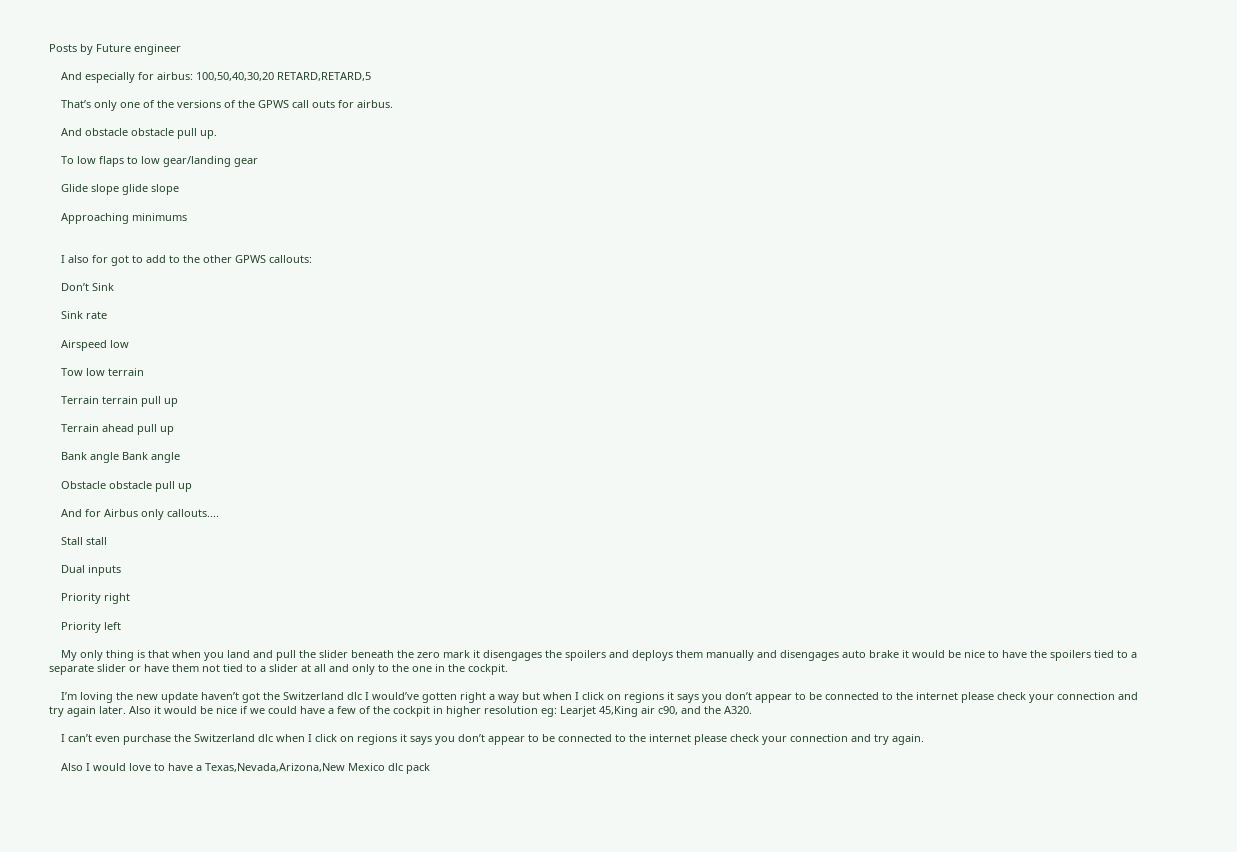Posts by Future engineer

    And especially for airbus: 100,50,40,30,20 RETARD,RETARD,5

    That’s only one of the versions of the GPWS call outs for airbus.

    And obstacle obstacle pull up.

    To low flaps to low gear/landing gear

    Glide slope glide slope

    Approaching minimums


    I also for got to add to the other GPWS callouts:

    Don’t Sink

    Sink rate

    Airspeed low

    Tow low terrain

    Terrain terrain pull up

    Terrain ahead pull up

    Bank angle Bank angle

    Obstacle obstacle pull up

    And for Airbus only callouts....

    Stall stall

    Dual inputs

    Priority right

    Priority left

    My only thing is that when you land and pull the slider beneath the zero mark it disengages the spoilers and deploys them manually and disengages auto brake it would be nice to have the spoilers tied to a separate slider or have them not tied to a slider at all and only to the one in the cockpit.

    I’m loving the new update haven’t got the Switzerland dlc I would’ve gotten right a way but when I click on regions it says you don’t appear to be connected to the internet please check your connection and try again later. Also it would be nice if we could have a few of the cockpit in higher resolution eg: Learjet 45,King air c90, and the A320.

    I can’t even purchase the Switzerland dlc when I click on regions it says you don’t appear to be connected to the internet please check your connection and try again.

    Also I would love to have a Texas,Nevada,Arizona,New Mexico dlc pack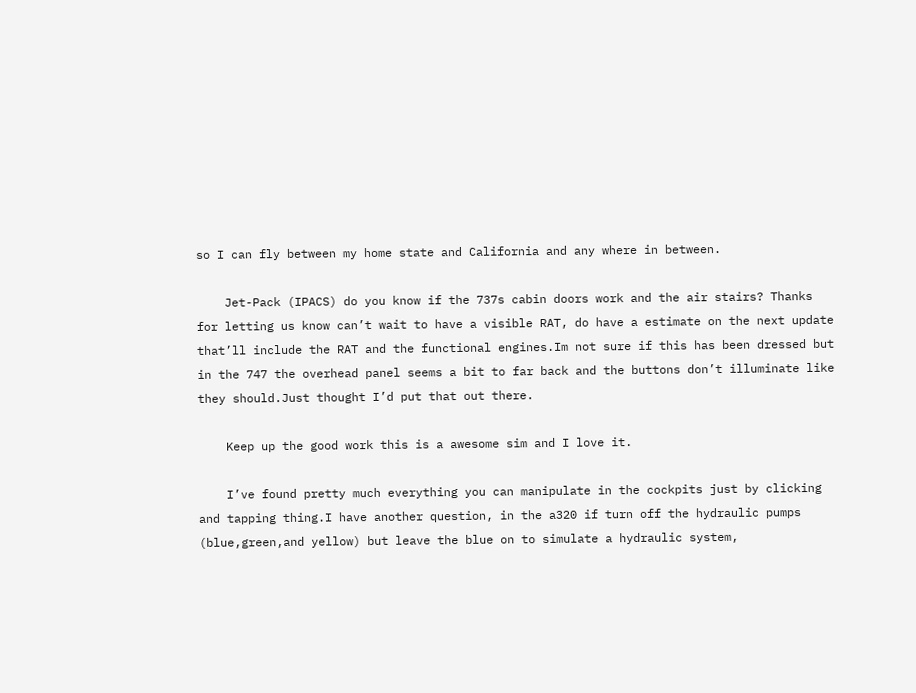so I can fly between my home state and California and any where in between.

    Jet-Pack (IPACS) do you know if the 737s cabin doors work and the air stairs? Thanks for letting us know can’t wait to have a visible RAT, do have a estimate on the next update that’ll include the RAT and the functional engines.Im not sure if this has been dressed but in the 747 the overhead panel seems a bit to far back and the buttons don’t illuminate like they should.Just thought I’d put that out there.

    Keep up the good work this is a awesome sim and I love it.

    I’ve found pretty much everything you can manipulate in the cockpits just by clicking and tapping thing.I have another question, in the a320 if turn off the hydraulic pumps (blue,green,and yellow) but leave the blue on to simulate a hydraulic system,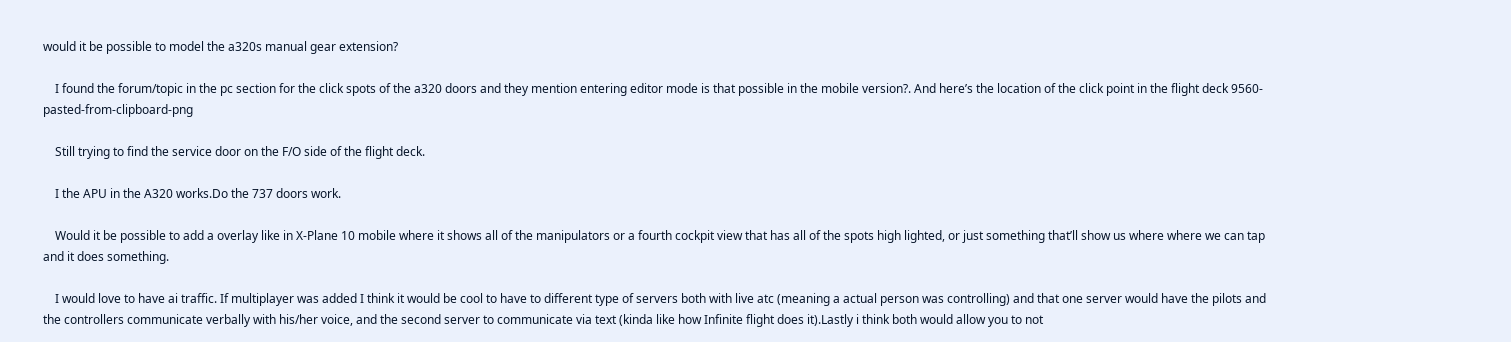would it be possible to model the a320s manual gear extension?

    I found the forum/topic in the pc section for the click spots of the a320 doors and they mention entering editor mode is that possible in the mobile version?. And here’s the location of the click point in the flight deck 9560-pasted-from-clipboard-png

    Still trying to find the service door on the F/O side of the flight deck.

    I the APU in the A320 works.Do the 737 doors work.

    Would it be possible to add a overlay like in X-Plane 10 mobile where it shows all of the manipulators or a fourth cockpit view that has all of the spots high lighted, or just something that’ll show us where where we can tap and it does something.

    I would love to have ai traffic. If multiplayer was added I think it would be cool to have to different type of servers both with live atc (meaning a actual person was controlling) and that one server would have the pilots and the controllers communicate verbally with his/her voice, and the second server to communicate via text (kinda like how Infinite flight does it).Lastly i think both would allow you to not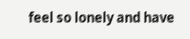feel so lonely and have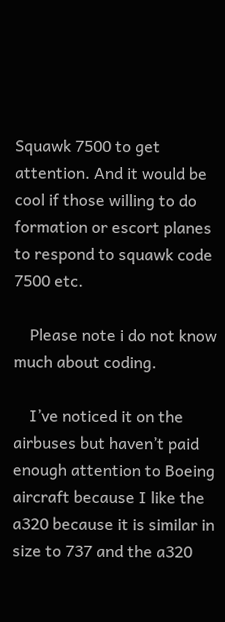Squawk 7500 to get attention. And it would be cool if those willing to do formation or escort planes to respond to squawk code 7500 etc.

    Please note i do not know much about coding.

    I’ve noticed it on the airbuses but haven’t paid enough attention to Boeing aircraft because I like the a320 because it is similar in size to 737 and the a320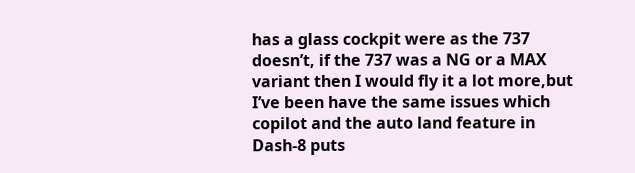has a glass cockpit were as the 737 doesn’t, if the 737 was a NG or a MAX variant then I would fly it a lot more,but I’ve been have the same issues which copilot and the auto land feature in Dash-8 puts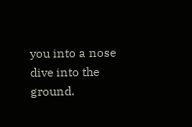you into a nose dive into the ground.